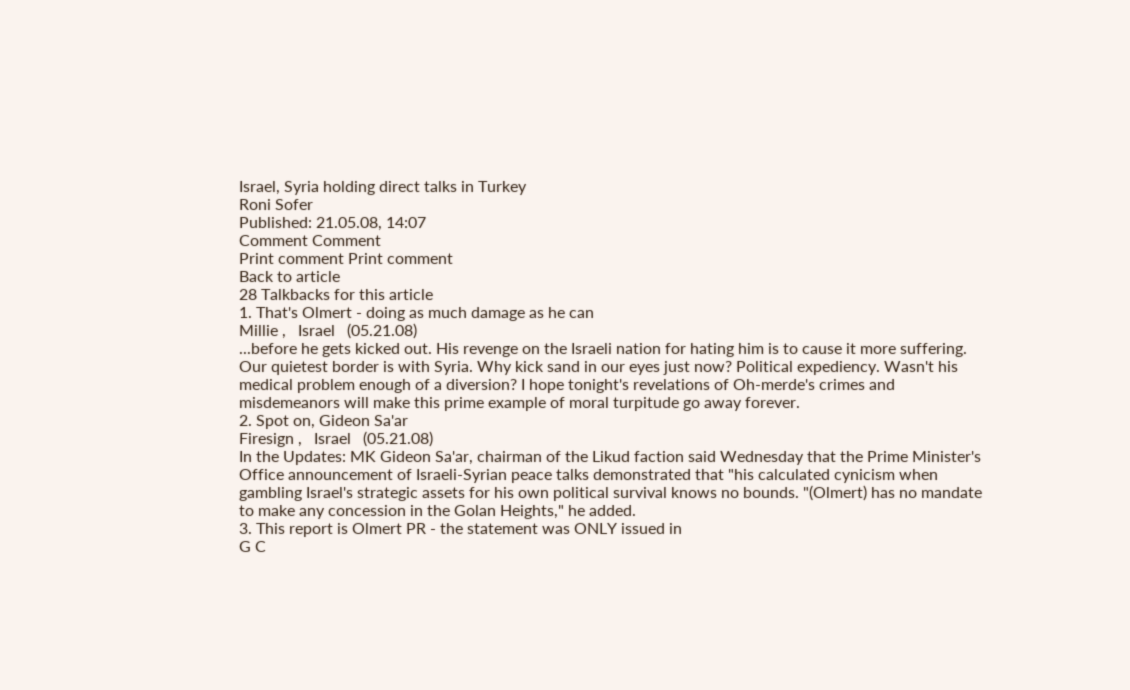Israel, Syria holding direct talks in Turkey
Roni Sofer
Published: 21.05.08, 14:07
Comment Comment
Print comment Print comment
Back to article
28 Talkbacks for this article
1. That's Olmert - doing as much damage as he can
Millie ,   Israel   (05.21.08)
...before he gets kicked out. His revenge on the Israeli nation for hating him is to cause it more suffering. Our quietest border is with Syria. Why kick sand in our eyes just now? Political expediency. Wasn't his medical problem enough of a diversion? I hope tonight's revelations of Oh-merde's crimes and misdemeanors will make this prime example of moral turpitude go away forever.
2. Spot on, Gideon Sa'ar
Firesign ,   Israel   (05.21.08)
In the Updates: MK Gideon Sa'ar, chairman of the Likud faction said Wednesday that the Prime Minister's Office announcement of Israeli-Syrian peace talks demonstrated that "his calculated cynicism when gambling Israel's strategic assets for his own political survival knows no bounds. "(Olmert) has no mandate to make any concession in the Golan Heights," he added.
3. This report is Olmert PR - the statement was ONLY issued in
G C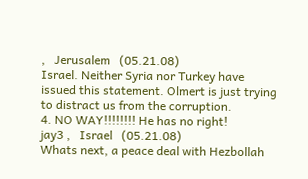,   Jerusalem   (05.21.08)
Israel. Neither Syria nor Turkey have issued this statement. Olmert is just trying to distract us from the corruption.
4. NO WAY!!!!!!!! He has no right!
jay3 ,   Israel   (05.21.08)
Whats next, a peace deal with Hezbollah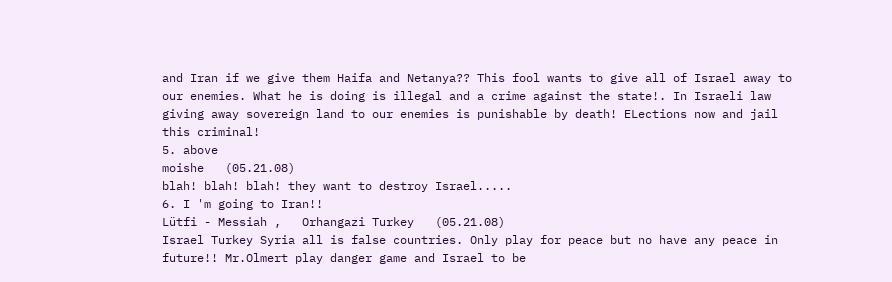and Iran if we give them Haifa and Netanya?? This fool wants to give all of Israel away to our enemies. What he is doing is illegal and a crime against the state!. In Israeli law giving away sovereign land to our enemies is punishable by death! ELections now and jail this criminal!
5. above
moishe   (05.21.08)
blah! blah! blah! they want to destroy Israel.....
6. I 'm going to Iran!!
Lütfi - Messiah ,   Orhangazi Turkey   (05.21.08)
Israel Turkey Syria all is false countries. Only play for peace but no have any peace in future!! Mr.Olmert play danger game and Israel to be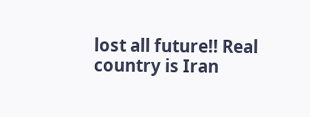lost all future!! Real country is Iran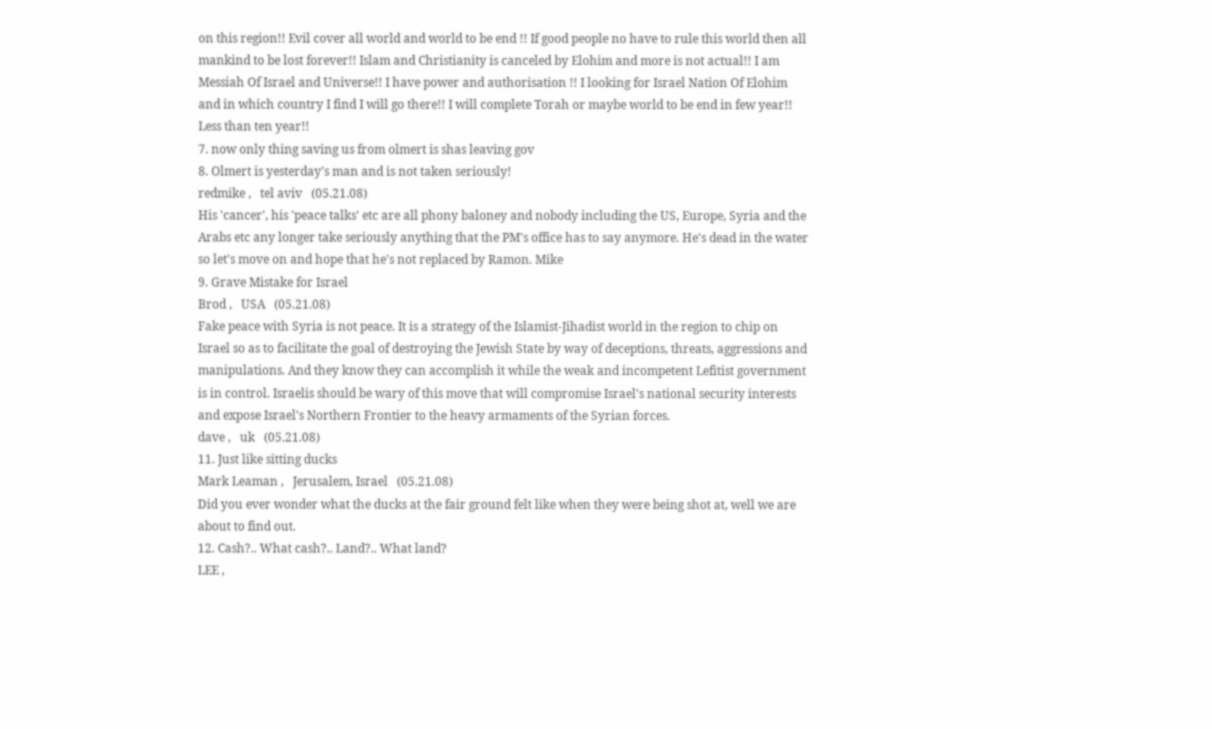on this region!! Evil cover all world and world to be end !! If good people no have to rule this world then all mankind to be lost forever!! Islam and Christianity is canceled by Elohim and more is not actual!! I am Messiah Of Israel and Universe!! I have power and authorisation !! I looking for Israel Nation Of Elohim and in which country I find I will go there!! I will complete Torah or maybe world to be end in few year!! Less than ten year!!
7. now only thing saving us from olmert is shas leaving gov
8. Olmert is yesterday's man and is not taken seriously!
redmike ,   tel aviv   (05.21.08)
His 'cancer', his 'peace talks' etc are all phony baloney and nobody including the US, Europe, Syria and the Arabs etc any longer take seriously anything that the PM's office has to say anymore. He's dead in the water so let's move on and hope that he's not replaced by Ramon. Mike
9. Grave Mistake for Israel
Brod ,   USA   (05.21.08)
Fake peace with Syria is not peace. It is a strategy of the Islamist-Jihadist world in the region to chip on Israel so as to facilitate the goal of destroying the Jewish State by way of deceptions, threats, aggressions and manipulations. And they know they can accomplish it while the weak and incompetent Lefitist government is in control. Israelis should be wary of this move that will compromise Israel's national security interests and expose Israel's Northern Frontier to the heavy armaments of the Syrian forces.
dave ,   uk   (05.21.08)
11. Just like sitting ducks
Mark Leaman ,   Jerusalem, Israel   (05.21.08)
Did you ever wonder what the ducks at the fair ground felt like when they were being shot at, well we are about to find out.
12. Cash?.. What cash?.. Land?.. What land?
LEE ,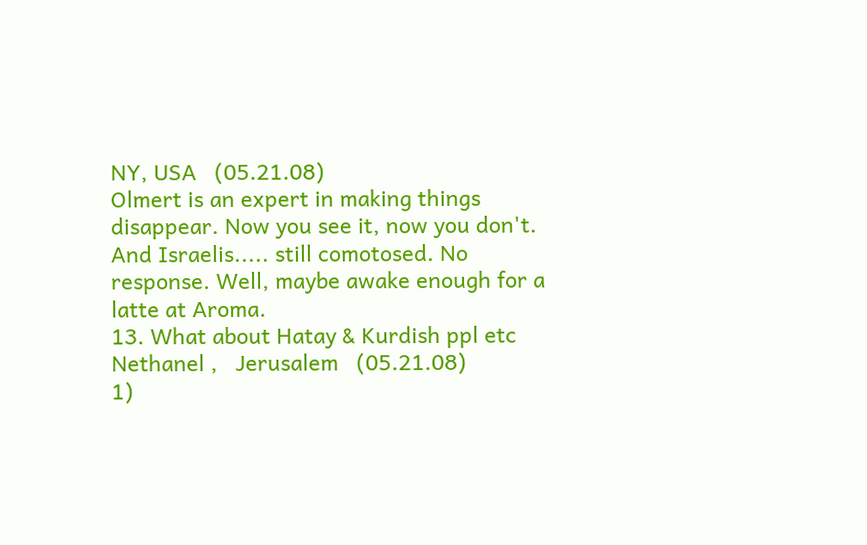NY, USA   (05.21.08)
Olmert is an expert in making things disappear. Now you see it, now you don't. And Israelis..... still comotosed. No response. Well, maybe awake enough for a latte at Aroma.
13. What about Hatay & Kurdish ppl etc
Nethanel ,   Jerusalem   (05.21.08)
1)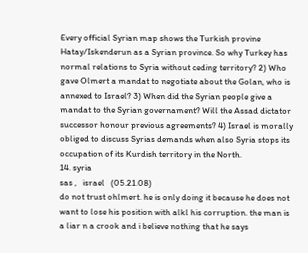Every official Syrian map shows the Turkish provine Hatay/Iskenderun as a Syrian province. So why Turkey has normal relations to Syria without ceding territory? 2) Who gave Olmert a mandat to negotiate about the Golan, who is annexed to Israel? 3) When did the Syrian people give a mandat to the Syrian governament? Will the Assad dictator successor honour previous agreements? 4) Israel is morally obliged to discuss Syrias demands when also Syria stops its occupation of its Kurdish territory in the North.
14. syria
sas ,   israel   (05.21.08)
do not trust ohlmert. he is only doing it because he does not want to lose his position with alkl his corruption. the man is a liar n a crook and i believe nothing that he says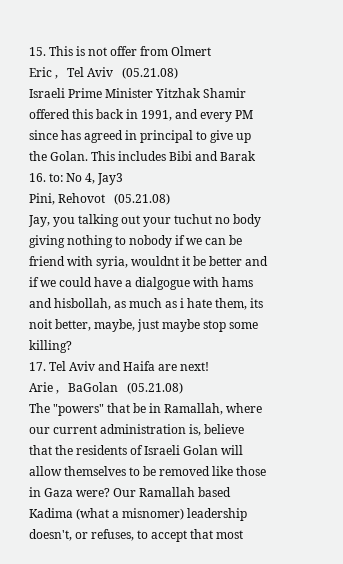15. This is not offer from Olmert
Eric ,   Tel Aviv   (05.21.08)
Israeli Prime Minister Yitzhak Shamir offered this back in 1991, and every PM since has agreed in principal to give up the Golan. This includes Bibi and Barak
16. to: No 4, Jay3
Pini, Rehovot   (05.21.08)
Jay, you talking out your tuchut no body giving nothing to nobody if we can be friend with syria, wouldnt it be better and if we could have a dialgogue with hams and hisbollah, as much as i hate them, its noit better, maybe, just maybe stop some killing?
17. Tel Aviv and Haifa are next!
Arie ,   BaGolan   (05.21.08)
The "powers" that be in Ramallah, where our current administration is, believe that the residents of Israeli Golan will allow themselves to be removed like those in Gaza were? Our Ramallah based Kadima (what a misnomer) leadership doesn't, or refuses, to accept that most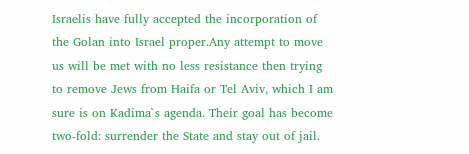Israelis have fully accepted the incorporation of the Golan into Israel proper.Any attempt to move us will be met with no less resistance then trying to remove Jews from Haifa or Tel Aviv, which I am sure is on Kadima`s agenda. Their goal has become two-fold: surrender the State and stay out of jail.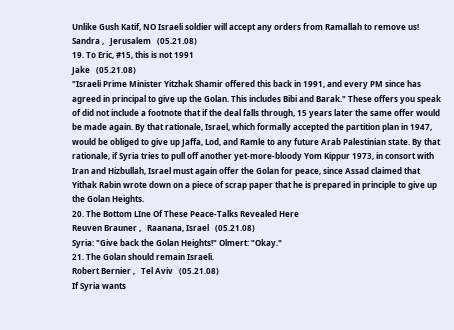Unlike Gush Katif, NO Israeli soldier will accept any orders from Ramallah to remove us!
Sandra ,   Jerusalem   (05.21.08)
19. To Eric, #15, this is not 1991
Jake   (05.21.08)
"Israeli Prime Minister Yitzhak Shamir offered this back in 1991, and every PM since has agreed in principal to give up the Golan. This includes Bibi and Barak." These offers you speak of did not include a footnote that if the deal falls through, 15 years later the same offer would be made again. By that rationale, Israel, which formally accepted the partition plan in 1947, would be obliged to give up Jaffa, Lod, and Ramle to any future Arab Palestinian state. By that rationale, if Syria tries to pull off another yet-more-bloody Yom Kippur 1973, in consort with Iran and Hizbullah, Israel must again offer the Golan for peace, since Assad claimed that Yithak Rabin wrote down on a piece of scrap paper that he is prepared in principle to give up the Golan Heights.
20. The Bottom LIne Of These Peace-Talks Revealed Here
Reuven Brauner ,   Raanana, Israel   (05.21.08)
Syria: "Give back the Golan Heights!" Olmert: "Okay."
21. The Golan should remain Israeli.
Robert Bernier ,   Tel Aviv   (05.21.08)
If Syria wants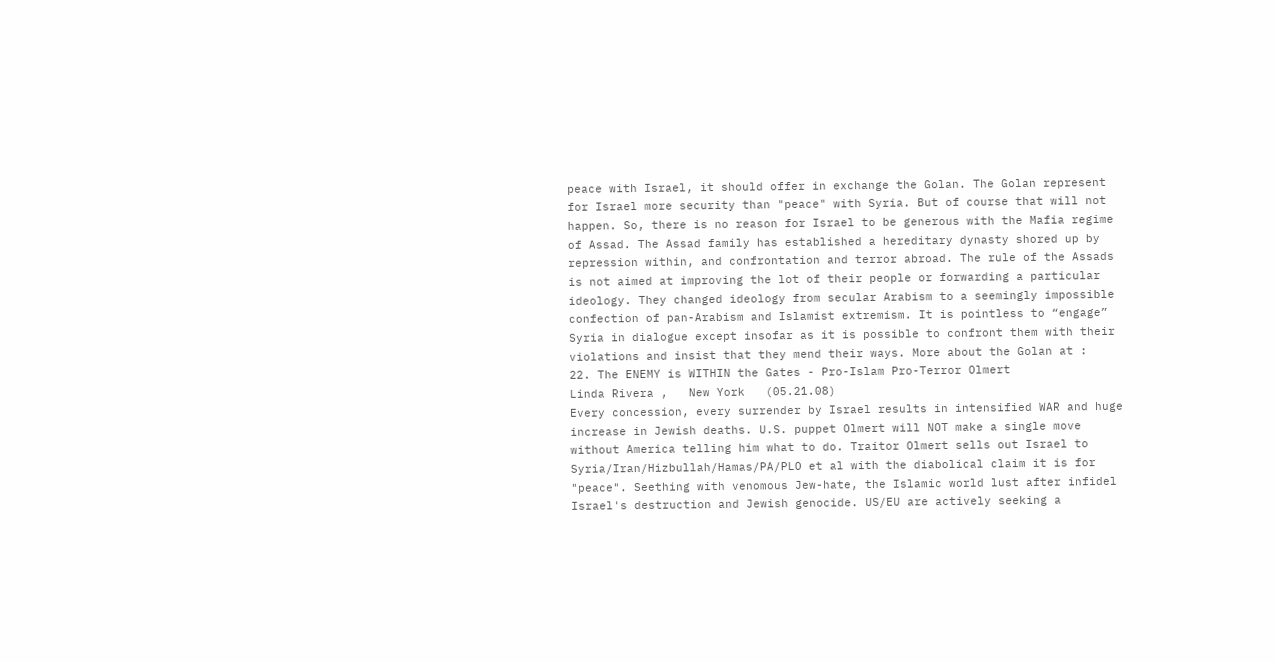peace with Israel, it should offer in exchange the Golan. The Golan represent for Israel more security than "peace" with Syria. But of course that will not happen. So, there is no reason for Israel to be generous with the Mafia regime of Assad. The Assad family has established a hereditary dynasty shored up by repression within, and confrontation and terror abroad. The rule of the Assads is not aimed at improving the lot of their people or forwarding a particular ideology. They changed ideology from secular Arabism to a seemingly impossible confection of pan-Arabism and Islamist extremism. It is pointless to “engage” Syria in dialogue except insofar as it is possible to confront them with their violations and insist that they mend their ways. More about the Golan at :
22. The ENEMY is WITHIN the Gates - Pro-Islam Pro-Terror Olmert
Linda Rivera ,   New York   (05.21.08)
Every concession, every surrender by Israel results in intensified WAR and huge increase in Jewish deaths. U.S. puppet Olmert will NOT make a single move without America telling him what to do. Traitor Olmert sells out Israel to Syria/Iran/Hizbullah/Hamas/PA/PLO et al with the diabolical claim it is for "peace". Seething with venomous Jew-hate, the Islamic world lust after infidel Israel's destruction and Jewish genocide. US/EU are actively seeking a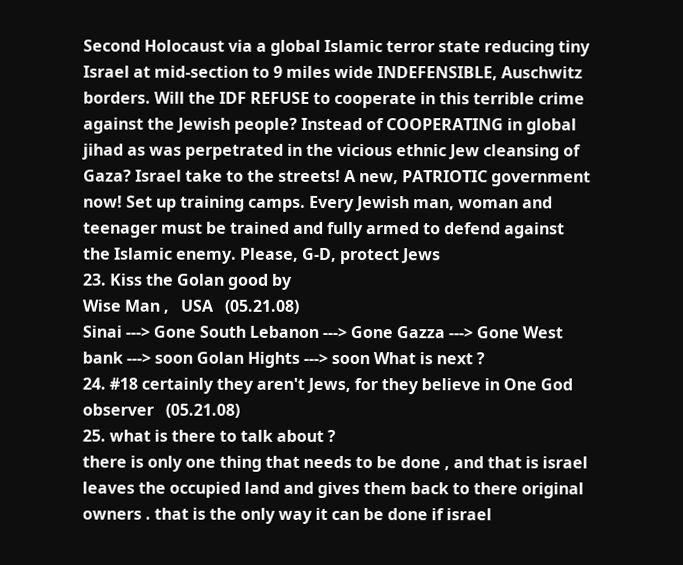Second Holocaust via a global Islamic terror state reducing tiny Israel at mid-section to 9 miles wide INDEFENSIBLE, Auschwitz borders. Will the IDF REFUSE to cooperate in this terrible crime against the Jewish people? Instead of COOPERATING in global jihad as was perpetrated in the vicious ethnic Jew cleansing of Gaza? Israel take to the streets! A new, PATRIOTIC government now! Set up training camps. Every Jewish man, woman and teenager must be trained and fully armed to defend against the Islamic enemy. Please, G-D, protect Jews
23. Kiss the Golan good by
Wise Man ,   USA   (05.21.08)
Sinai ---> Gone South Lebanon ---> Gone Gazza ---> Gone West bank ---> soon Golan Hights ---> soon What is next ?
24. #18 certainly they aren't Jews, for they believe in One God
observer   (05.21.08)
25. what is there to talk about ?
there is only one thing that needs to be done , and that is israel leaves the occupied land and gives them back to there original owners . that is the only way it can be done if israel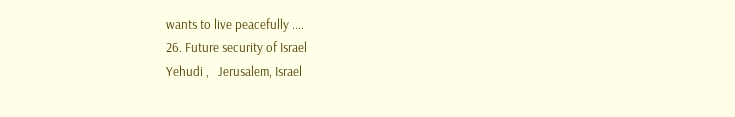wants to live peacefully ....
26. Future security of Israel
Yehudi ,   Jerusalem, Israel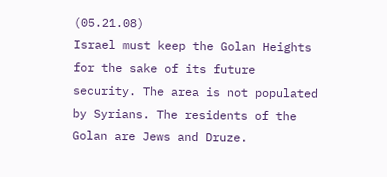(05.21.08)
Israel must keep the Golan Heights for the sake of its future security. The area is not populated by Syrians. The residents of the Golan are Jews and Druze.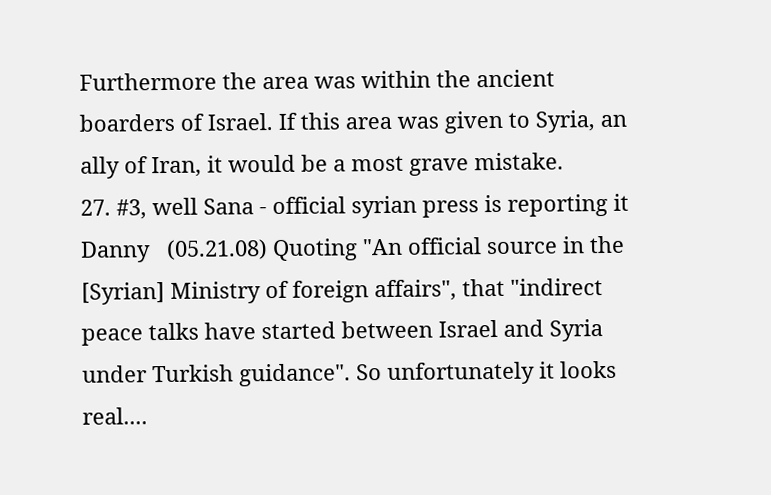Furthermore the area was within the ancient boarders of Israel. If this area was given to Syria, an ally of Iran, it would be a most grave mistake.
27. #3, well Sana - official syrian press is reporting it
Danny   (05.21.08) Quoting "An official source in the [Syrian] Ministry of foreign affairs", that "indirect peace talks have started between Israel and Syria under Turkish guidance". So unfortunately it looks real....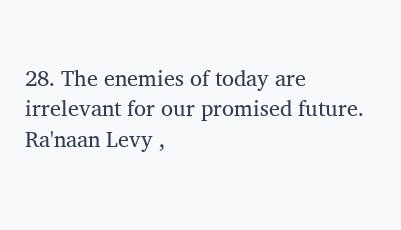28. The enemies of today are irrelevant for our promised future.
Ra'naan Levy ,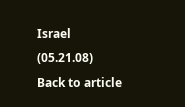Israel   (05.21.08)
Back to article